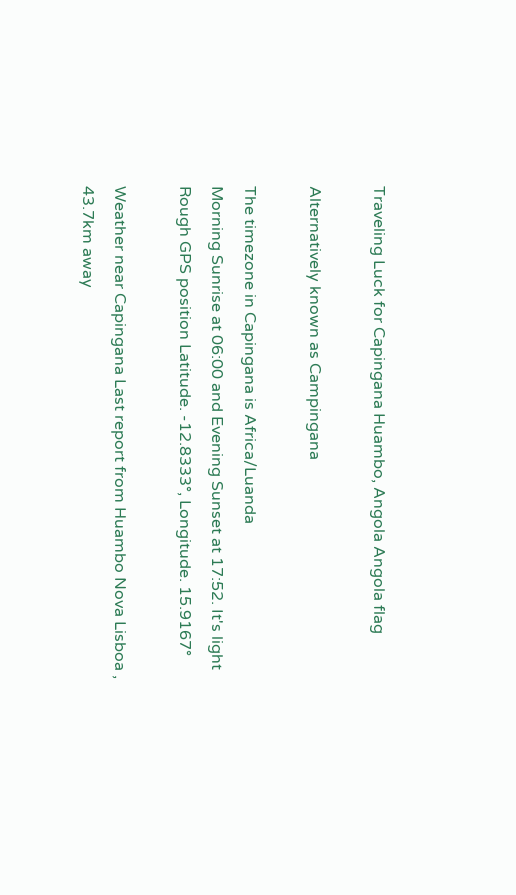Traveling Luck for Capingana Huambo, Angola Angola flag

Alternatively known as Campingana

The timezone in Capingana is Africa/Luanda
Morning Sunrise at 06:00 and Evening Sunset at 17:52. It's light
Rough GPS position Latitude. -12.8333°, Longitude. 15.9167°

Weather near Capingana Last report from Huambo Nova Lisboa , 43.7km away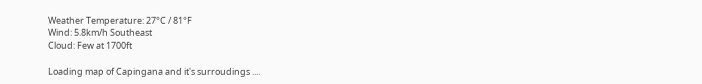Weather Temperature: 27°C / 81°F
Wind: 5.8km/h Southeast
Cloud: Few at 1700ft

Loading map of Capingana and it's surroudings ....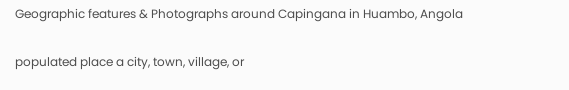Geographic features & Photographs around Capingana in Huambo, Angola

populated place a city, town, village, or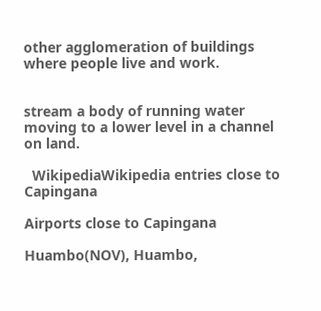other agglomeration of buildings where people live and work.


stream a body of running water moving to a lower level in a channel on land.

  WikipediaWikipedia entries close to Capingana

Airports close to Capingana

Huambo(NOV), Huambo,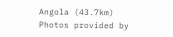Angola (43.7km)
Photos provided by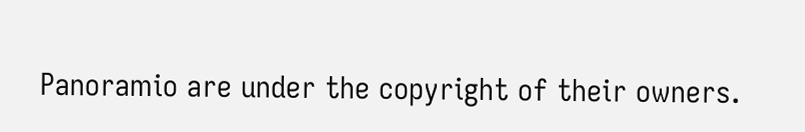Panoramio are under the copyright of their owners.